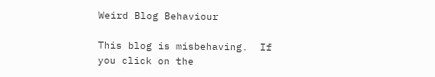Weird Blog Behaviour

This blog is misbehaving.  If you click on the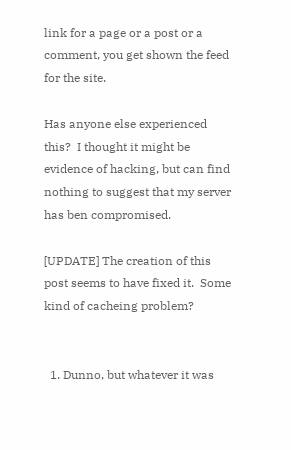link for a page or a post or a comment, you get shown the feed for the site.

Has anyone else experienced this?  I thought it might be evidence of hacking, but can find nothing to suggest that my server has ben compromised.

[UPDATE] The creation of this post seems to have fixed it.  Some kind of cacheing problem?


  1. Dunno, but whatever it was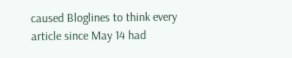caused Bloglines to think every article since May 14 had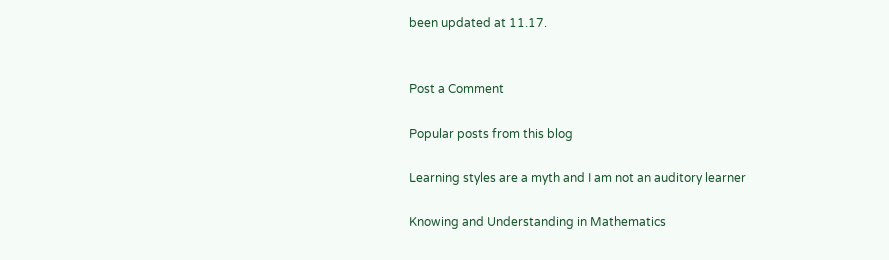been updated at 11.17.


Post a Comment

Popular posts from this blog

Learning styles are a myth and I am not an auditory learner

Knowing and Understanding in Mathematics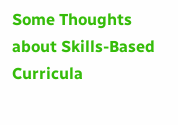Some Thoughts about Skills-Based Curricula